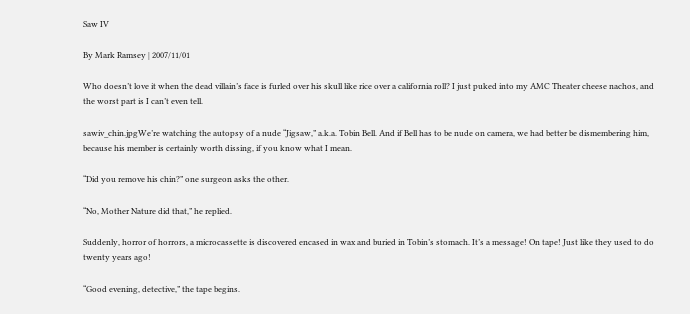Saw IV

By Mark Ramsey | 2007/11/01

Who doesn’t love it when the dead villain’s face is furled over his skull like rice over a california roll? I just puked into my AMC Theater cheese nachos, and the worst part is I can’t even tell.

sawiv_chin.jpgWe’re watching the autopsy of a nude “Jigsaw,” a.k.a. Tobin Bell. And if Bell has to be nude on camera, we had better be dismembering him, because his member is certainly worth dissing, if you know what I mean.

“Did you remove his chin?” one surgeon asks the other.

“No, Mother Nature did that,” he replied.

Suddenly, horror of horrors, a microcassette is discovered encased in wax and buried in Tobin’s stomach. It’s a message! On tape! Just like they used to do twenty years ago!

“Good evening, detective,” the tape begins.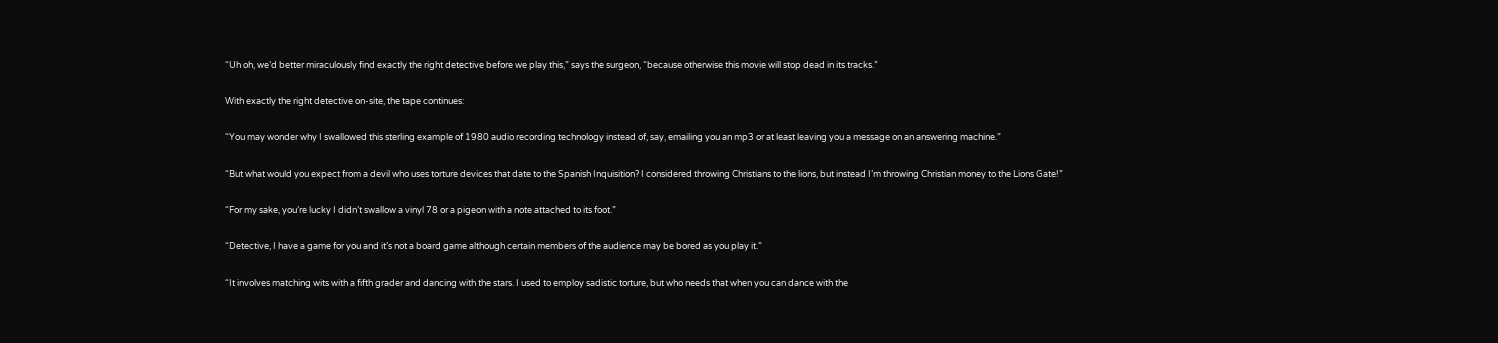“Uh oh, we’d better miraculously find exactly the right detective before we play this,” says the surgeon, “because otherwise this movie will stop dead in its tracks.”

With exactly the right detective on-site, the tape continues:

“You may wonder why I swallowed this sterling example of 1980 audio recording technology instead of, say, emailing you an mp3 or at least leaving you a message on an answering machine.”

“But what would you expect from a devil who uses torture devices that date to the Spanish Inquisition? I considered throwing Christians to the lions, but instead I’m throwing Christian money to the Lions Gate!”

“For my sake, you’re lucky I didn’t swallow a vinyl 78 or a pigeon with a note attached to its foot.”

“Detective, I have a game for you and it’s not a board game although certain members of the audience may be bored as you play it.”

“It involves matching wits with a fifth grader and dancing with the stars. I used to employ sadistic torture, but who needs that when you can dance with the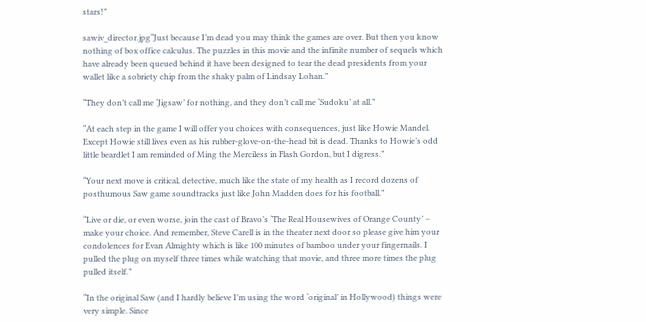stars!”

sawiv_director.jpg“Just because I’m dead you may think the games are over. But then you know nothing of box office calculus. The puzzles in this movie and the infinite number of sequels which have already been queued behind it have been designed to tear the dead presidents from your wallet like a sobriety chip from the shaky palm of Lindsay Lohan.”

“They don’t call me ‘Jigsaw’ for nothing, and they don’t call me ‘Sudoku’ at all.”

“At each step in the game I will offer you choices with consequences, just like Howie Mandel. Except Howie still lives even as his rubber-glove-on-the-head bit is dead. Thanks to Howie’s odd little beardlet I am reminded of Ming the Merciless in Flash Gordon, but I digress.”

“Your next move is critical, detective, much like the state of my health as I record dozens of posthumous Saw game soundtracks just like John Madden does for his football.”

“Live or die, or even worse, join the cast of Bravo’s ‘The Real Housewives of Orange County’ – make your choice. And remember, Steve Carell is in the theater next door so please give him your condolences for Evan Almighty which is like 100 minutes of bamboo under your fingernails. I pulled the plug on myself three times while watching that movie, and three more times the plug pulled itself.”

“In the original Saw (and I hardly believe I’m using the word ‘original’ in Hollywood) things were very simple. Since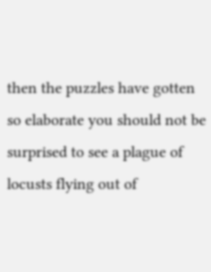then the puzzles have gotten so elaborate you should not be surprised to see a plague of locusts flying out of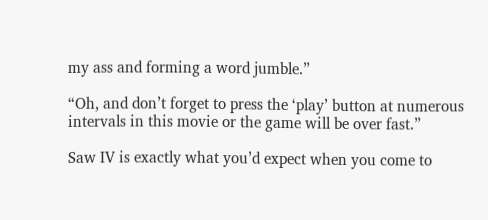my ass and forming a word jumble.”

“Oh, and don’t forget to press the ‘play’ button at numerous intervals in this movie or the game will be over fast.”

Saw IV is exactly what you’d expect when you come to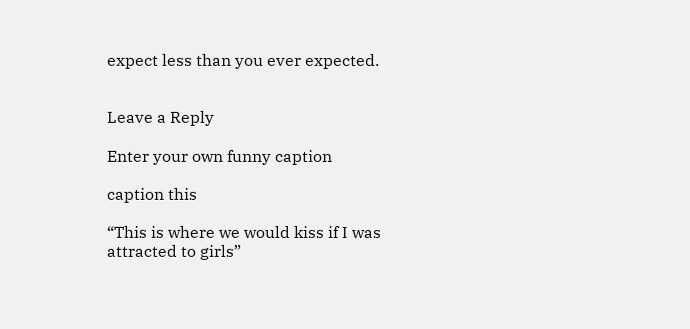expect less than you ever expected.


Leave a Reply

Enter your own funny caption

caption this

“This is where we would kiss if I was attracted to girls”